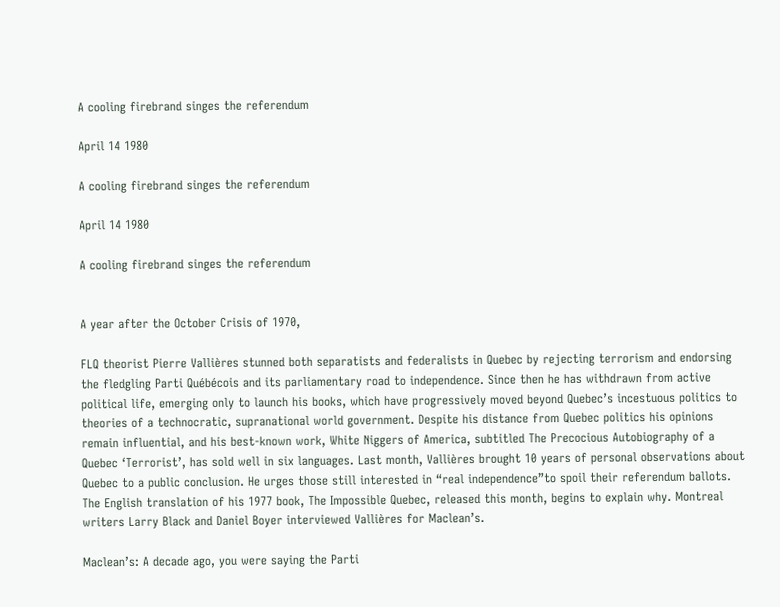A cooling firebrand singes the referendum

April 14 1980

A cooling firebrand singes the referendum

April 14 1980

A cooling firebrand singes the referendum


A year after the October Crisis of 1970,

FLQ theorist Pierre Vallières stunned both separatists and federalists in Quebec by rejecting terrorism and endorsing the fledgling Parti Québécois and its parliamentary road to independence. Since then he has withdrawn from active political life, emerging only to launch his books, which have progressively moved beyond Quebec’s incestuous politics to theories of a technocratic, supranational world government. Despite his distance from Quebec politics his opinions remain influential, and his best-known work, White Niggers of America, subtitled The Precocious Autobiography of a Quebec ‘Terrorist’, has sold well in six languages. Last month, Vallières brought 10 years of personal observations about Quebec to a public conclusion. He urges those still interested in “real independence”to spoil their referendum ballots. The English translation of his 1977 book, The Impossible Quebec, released this month, begins to explain why. Montreal writers Larry Black and Daniel Boyer interviewed Vallières for Maclean’s.

Maclean’s: A decade ago, you were saying the Parti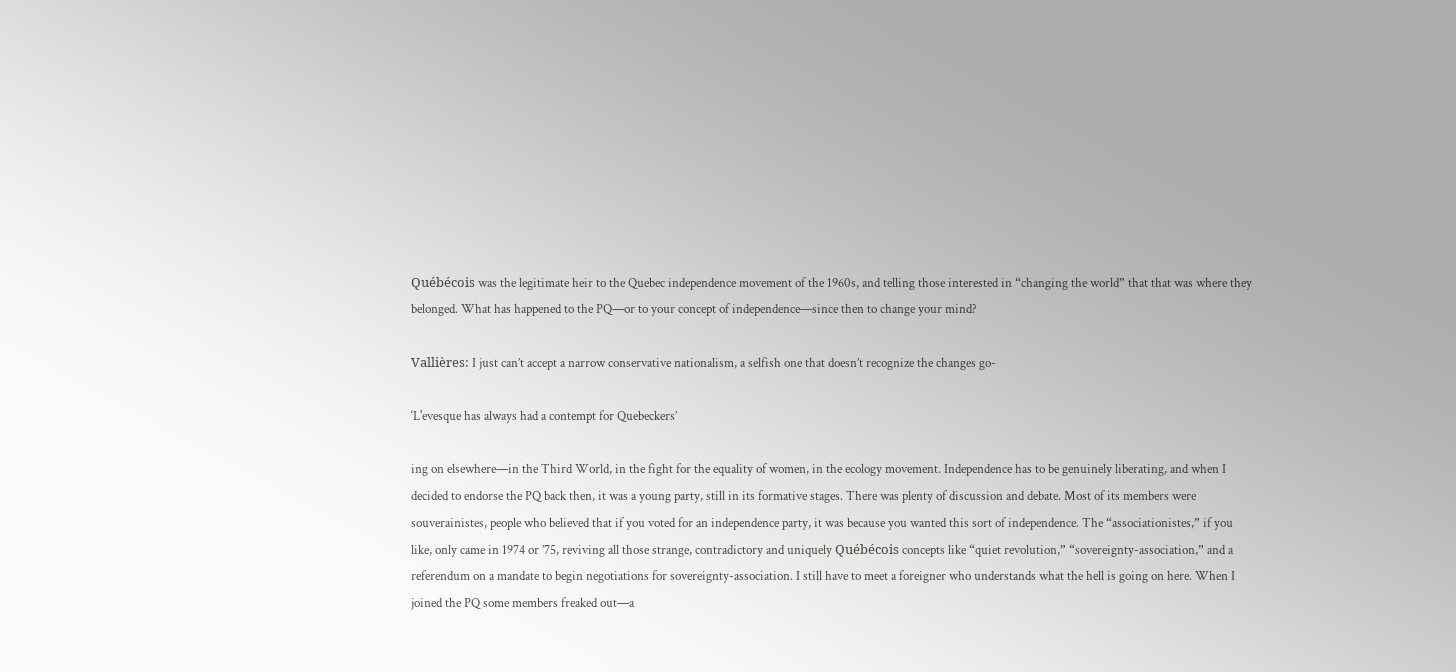Québécois was the legitimate heir to the Quebec independence movement of the 1960s, and telling those interested in “changing the world” that that was where they belonged. What has happened to the PQ—or to your concept of independence—since then to change your mind?

Vallières: I just can’t accept a narrow conservative nationalism, a selfish one that doesn’t recognize the changes go-

‘L'evesque has always had a contempt for Quebeckers’

ing on elsewhere—in the Third World, in the fight for the equality of women, in the ecology movement. Independence has to be genuinely liberating, and when I decided to endorse the PQ back then, it was a young party, still in its formative stages. There was plenty of discussion and debate. Most of its members were souverainistes, people who believed that if you voted for an independence party, it was because you wanted this sort of independence. The “associationistes,” if you like, only came in 1974 or ’75, reviving all those strange, contradictory and uniquely Québécois concepts like “quiet revolution,” “sovereignty-association,” and a referendum on a mandate to begin negotiations for sovereignty-association. I still have to meet a foreigner who understands what the hell is going on here. When I joined the PQ some members freaked out—a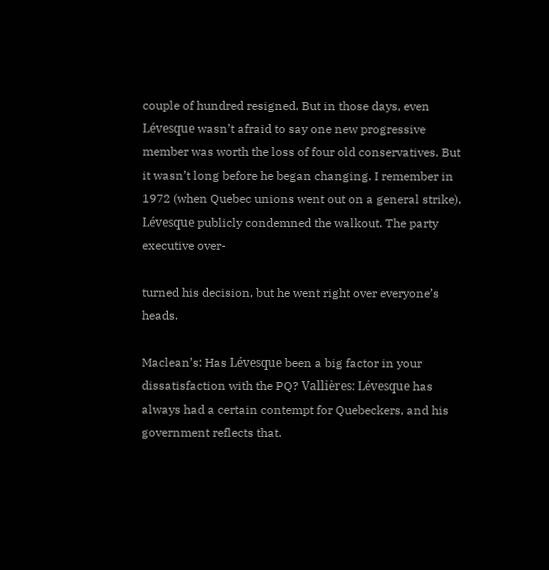couple of hundred resigned. But in those days, even Lévesque wasn’t afraid to say one new progressive member was worth the loss of four old conservatives. But it wasn’t long before he began changing. I remember in 1972 (when Quebec unions went out on a general strike), Lévesque publicly condemned the walkout. The party executive over-

turned his decision, but he went right over everyone’s heads.

Maclean’s: Has Lévesque been a big factor in your dissatisfaction with the PQ? Vallières: Lévesque has always had a certain contempt for Quebeckers, and his government reflects that.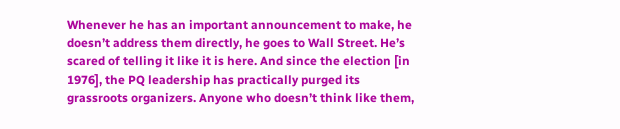Whenever he has an important announcement to make, he doesn’t address them directly, he goes to Wall Street. He’s scared of telling it like it is here. And since the election [in 1976], the PQ leadership has practically purged its grassroots organizers. Anyone who doesn’t think like them,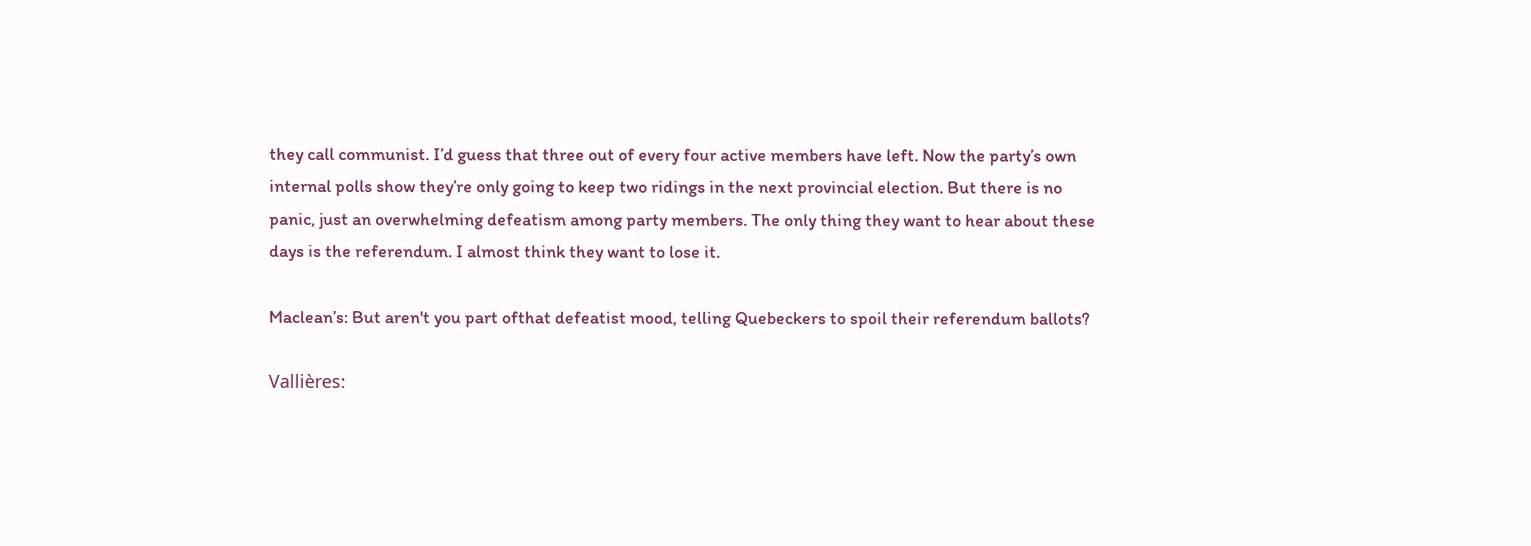they call communist. I’d guess that three out of every four active members have left. Now the party’s own internal polls show they’re only going to keep two ridings in the next provincial election. But there is no panic, just an overwhelming defeatism among party members. The only thing they want to hear about these days is the referendum. I almost think they want to lose it.

Maclean’s: But aren't you part ofthat defeatist mood, telling Quebeckers to spoil their referendum ballots?

Vallières: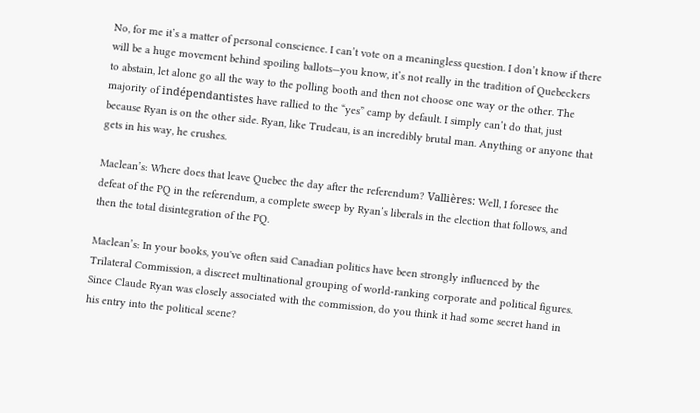No, for me it’s a matter of personal conscience. I can’t vote on a meaningless question. I don’t know if there will be a huge movement behind spoiling ballots—you know, it’s not really in the tradition of Quebeckers to abstain, let alone go all the way to the polling booth and then not choose one way or the other. The majority of indépendantistes have rallied to the “yes” camp by default. I simply can’t do that, just because Ryan is on the other side. Ryan, like Trudeau, is an incredibly brutal man. Anything or anyone that gets in his way, he crushes.

Maclean’s: Where does that leave Quebec the day after the referendum? Vallières: Well, I foresee the defeat of the PQ in the referendum, a complete sweep by Ryan’s liberals in the election that follows, and then the total disintegration of the PQ.

Maclean’s: In your books, you've often said Canadian politics have been strongly influenced by the Trilateral Commission, a discreet multinational grouping of world-ranking corporate and political figures. Since Claude Ryan was closely associated with the commission, do you think it had some secret hand in his entry into the political scene?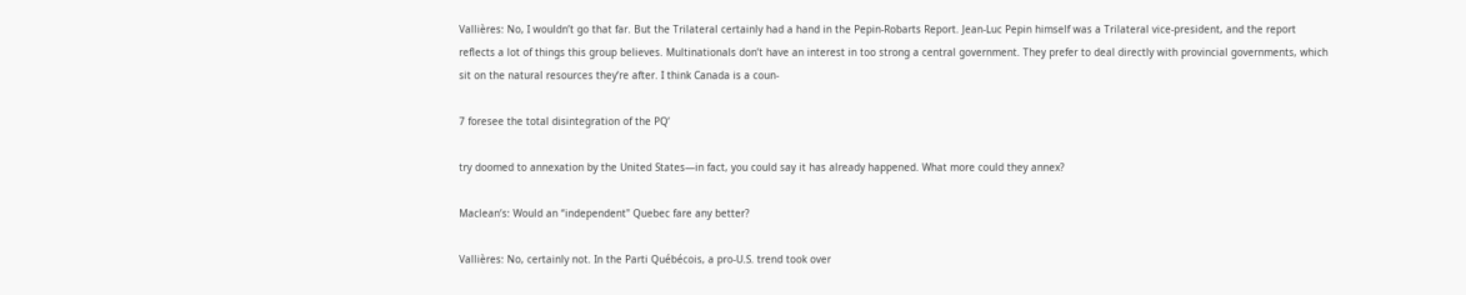Vallières: No, I wouldn’t go that far. But the Trilateral certainly had a hand in the Pepin-Robarts Report. Jean-Luc Pepin himself was a Trilateral vice-president, and the report reflects a lot of things this group believes. Multinationals don’t have an interest in too strong a central government. They prefer to deal directly with provincial governments, which sit on the natural resources they’re after. I think Canada is a coun-

7 foresee the total disintegration of the PQ’

try doomed to annexation by the United States—in fact, you could say it has already happened. What more could they annex?

Maclean’s: Would an “independent" Quebec fare any better?

Vallières: No, certainly not. In the Parti Québécois, a pro-U.S. trend took over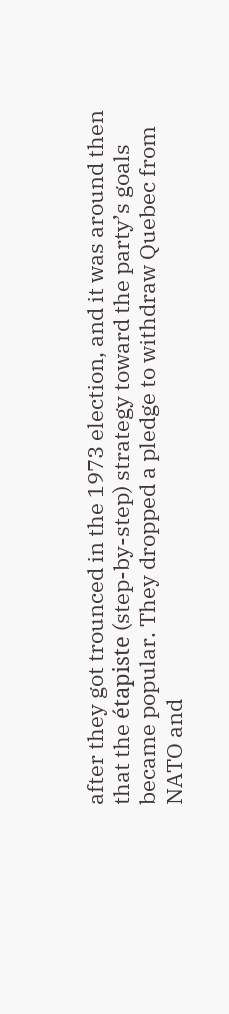after they got trounced in the 1973 election, and it was around then that the étapiste (step-by-step) strategy toward the party’s goals became popular. They dropped a pledge to withdraw Quebec from NATO and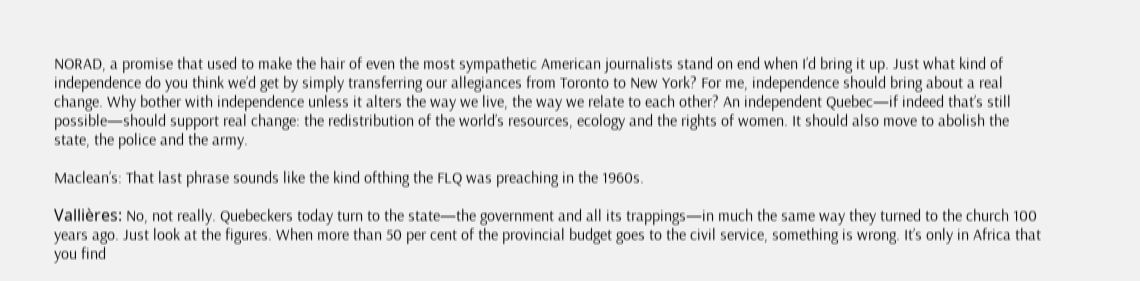NORAD, a promise that used to make the hair of even the most sympathetic American journalists stand on end when I’d bring it up. Just what kind of independence do you think we’d get by simply transferring our allegiances from Toronto to New York? For me, independence should bring about a real change. Why bother with independence unless it alters the way we live, the way we relate to each other? An independent Quebec—if indeed that’s still possible—should support real change: the redistribution of the world’s resources, ecology and the rights of women. It should also move to abolish the state, the police and the army.

Maclean’s: That last phrase sounds like the kind ofthing the FLQ was preaching in the 1960s.

Vallières: No, not really. Quebeckers today turn to the state—the government and all its trappings—in much the same way they turned to the church 100 years ago. Just look at the figures. When more than 50 per cent of the provincial budget goes to the civil service, something is wrong. It’s only in Africa that you find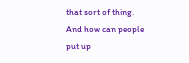that sort of thing. And how can people put up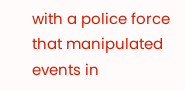with a police force that manipulated events in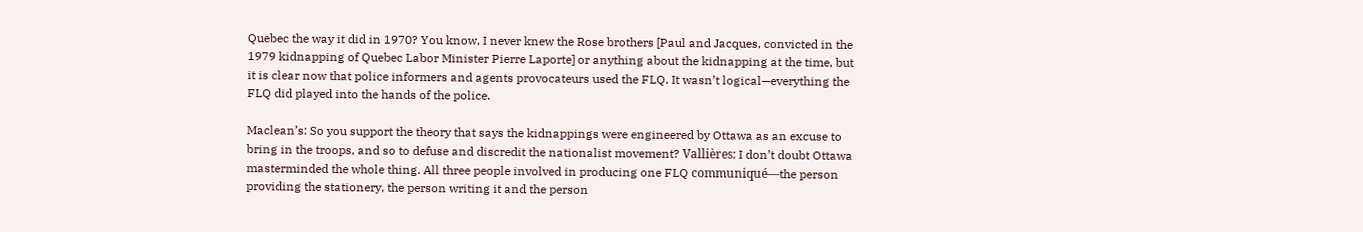Quebec the way it did in 1970? You know, I never knew the Rose brothers [Paul and Jacques, convicted in the 1979 kidnapping of Quebec Labor Minister Pierre Laporte] or anything about the kidnapping at the time, but it is clear now that police informers and agents provocateurs used the FLQ. It wasn’t logical—everything the FLQ did played into the hands of the police.

Maclean’s: So you support the theory that says the kidnappings were engineered by Ottawa as an excuse to bring in the troops, and so to defuse and discredit the nationalist movement? Vallières: I don’t doubt Ottawa masterminded the whole thing. All three people involved in producing one FLQ communiqué—the person providing the stationery, the person writing it and the person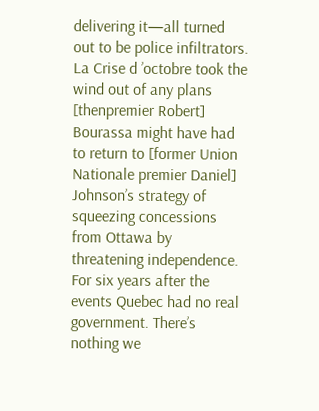delivering it—all turned out to be police infiltrators. La Crise d ’octobre took the wind out of any plans [thenpremier Robert] Bourassa might have had to return to [former Union Nationale premier Daniel] Johnson’s strategy of squeezing concessions from Ottawa by threatening independence. For six years after the events Quebec had no real government. There’s nothing we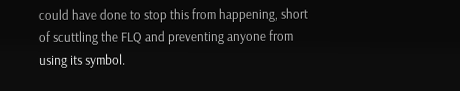could have done to stop this from happening, short of scuttling the FLQ and preventing anyone from using its symbol.